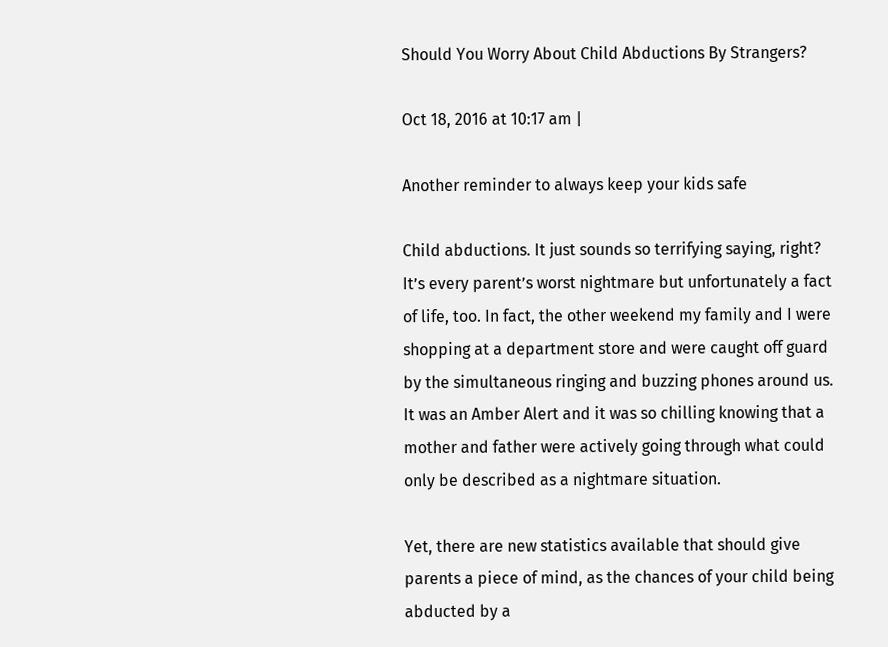Should You Worry About Child Abductions By Strangers?

Oct 18, 2016 at 10:17 am |

Another reminder to always keep your kids safe

Child abductions. It just sounds so terrifying saying, right? It’s every parent’s worst nightmare but unfortunately a fact of life, too. In fact, the other weekend my family and I were shopping at a department store and were caught off guard by the simultaneous ringing and buzzing phones around us. It was an Amber Alert and it was so chilling knowing that a mother and father were actively going through what could only be described as a nightmare situation.

Yet, there are new statistics available that should give parents a piece of mind, as the chances of your child being abducted by a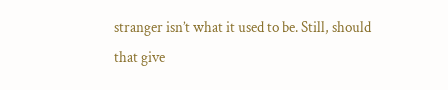stranger isn’t what it used to be. Still, should that give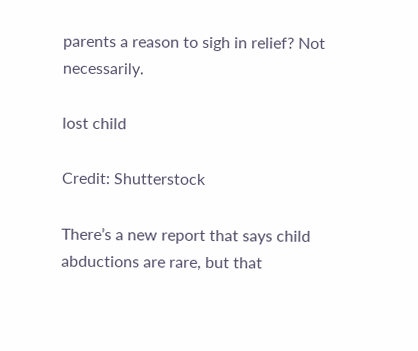parents a reason to sigh in relief? Not necessarily.

lost child

Credit: Shutterstock

There’s a new report that says child abductions are rare, but that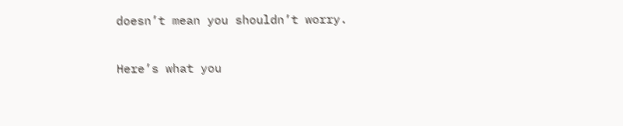doesn’t mean you shouldn’t worry.

Here’s what you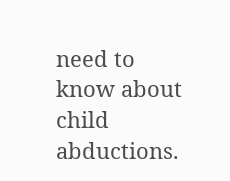need to know about child abductions.